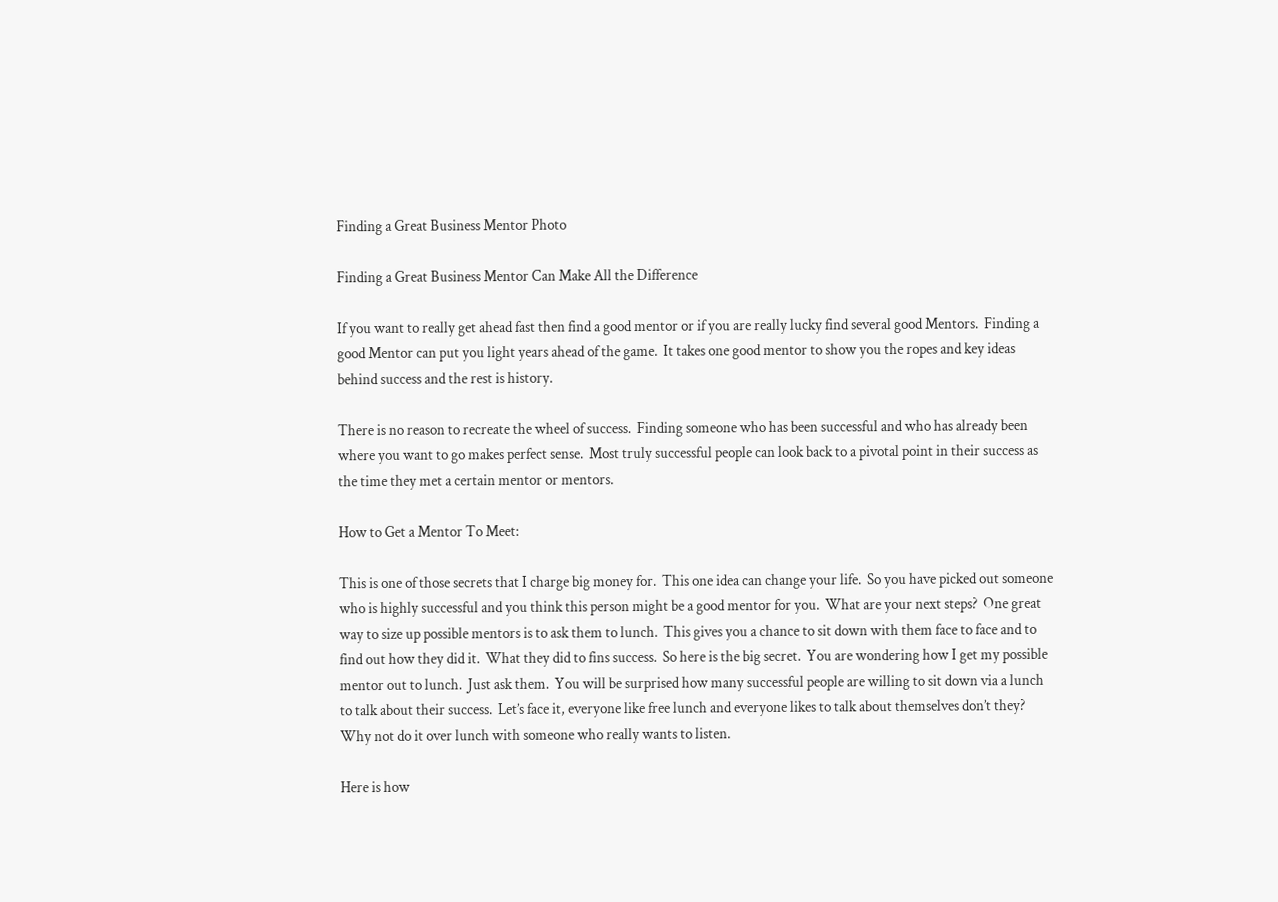Finding a Great Business Mentor Photo

Finding a Great Business Mentor Can Make All the Difference

If you want to really get ahead fast then find a good mentor or if you are really lucky find several good Mentors.  Finding a good Mentor can put you light years ahead of the game.  It takes one good mentor to show you the ropes and key ideas behind success and the rest is history.

There is no reason to recreate the wheel of success.  Finding someone who has been successful and who has already been where you want to go makes perfect sense.  Most truly successful people can look back to a pivotal point in their success as the time they met a certain mentor or mentors.

How to Get a Mentor To Meet:

This is one of those secrets that I charge big money for.  This one idea can change your life.  So you have picked out someone who is highly successful and you think this person might be a good mentor for you.  What are your next steps?  One great way to size up possible mentors is to ask them to lunch.  This gives you a chance to sit down with them face to face and to find out how they did it.  What they did to fins success.  So here is the big secret.  You are wondering how I get my possible mentor out to lunch.  Just ask them.  You will be surprised how many successful people are willing to sit down via a lunch to talk about their success.  Let’s face it, everyone like free lunch and everyone likes to talk about themselves don’t they?  Why not do it over lunch with someone who really wants to listen.

Here is how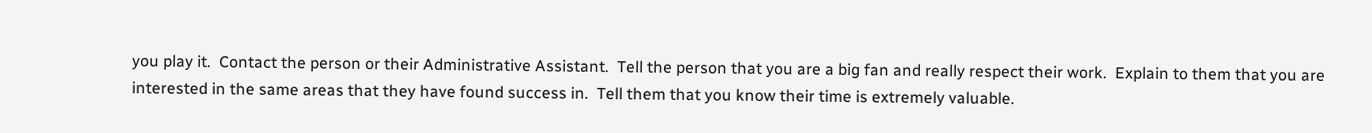you play it.  Contact the person or their Administrative Assistant.  Tell the person that you are a big fan and really respect their work.  Explain to them that you are interested in the same areas that they have found success in.  Tell them that you know their time is extremely valuable.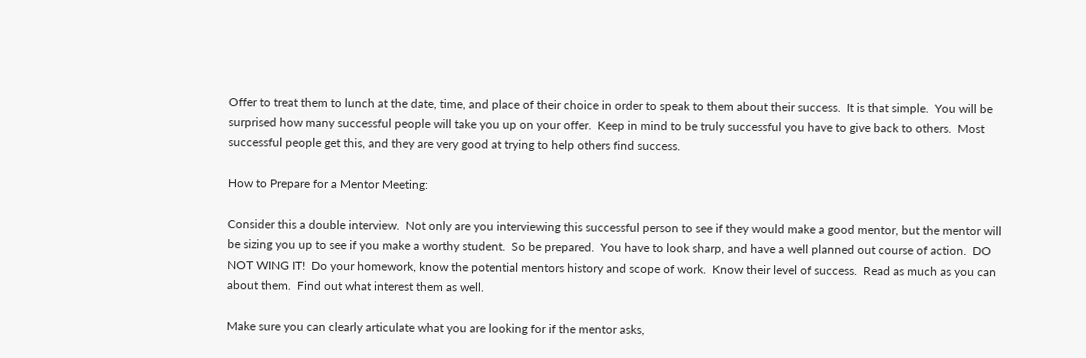Offer to treat them to lunch at the date, time, and place of their choice in order to speak to them about their success.  It is that simple.  You will be surprised how many successful people will take you up on your offer.  Keep in mind to be truly successful you have to give back to others.  Most successful people get this, and they are very good at trying to help others find success.

How to Prepare for a Mentor Meeting:

Consider this a double interview.  Not only are you interviewing this successful person to see if they would make a good mentor, but the mentor will be sizing you up to see if you make a worthy student.  So be prepared.  You have to look sharp, and have a well planned out course of action.  DO NOT WING IT!  Do your homework, know the potential mentors history and scope of work.  Know their level of success.  Read as much as you can about them.  Find out what interest them as well.

Make sure you can clearly articulate what you are looking for if the mentor asks,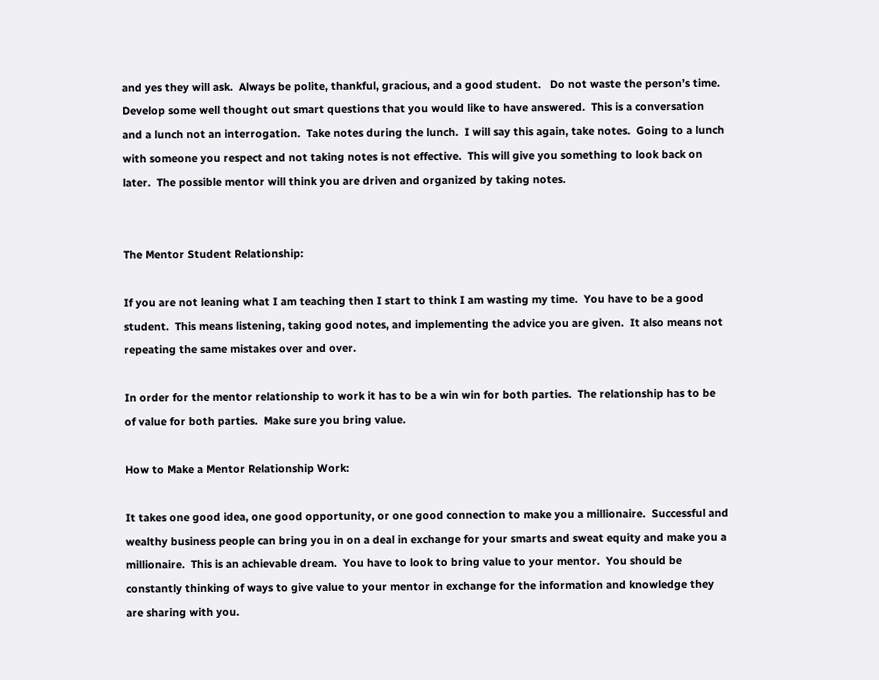and yes they will ask.  Always be polite, thankful, gracious, and a good student.   Do not waste the person’s time.  Develop some well thought out smart questions that you would like to have answered.  This is a conversation and a lunch not an interrogation.  Take notes during the lunch.  I will say this again, take notes.  Going to a lunch with someone you respect and not taking notes is not effective.  This will give you something to look back on later.  The possible mentor will think you are driven and organized by taking notes.


The Mentor Student Relationship:

If you are not leaning what I am teaching then I start to think I am wasting my time.  You have to be a good student.  This means listening, taking good notes, and implementing the advice you are given.  It also means not repeating the same mistakes over and over.

In order for the mentor relationship to work it has to be a win win for both parties.  The relationship has to be of value for both parties.  Make sure you bring value.

How to Make a Mentor Relationship Work:

It takes one good idea, one good opportunity, or one good connection to make you a millionaire.  Successful and wealthy business people can bring you in on a deal in exchange for your smarts and sweat equity and make you a millionaire.  This is an achievable dream.  You have to look to bring value to your mentor.  You should be constantly thinking of ways to give value to your mentor in exchange for the information and knowledge they are sharing with you.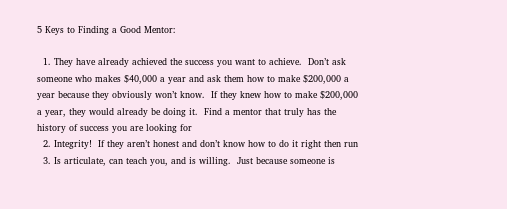5 Keys to Finding a Good Mentor:

  1. They have already achieved the success you want to achieve.  Don’t ask someone who makes $40,000 a year and ask them how to make $200,000 a year because they obviously won’t know.  If they knew how to make $200,000 a year, they would already be doing it.  Find a mentor that truly has the history of success you are looking for
  2. Integrity!  If they aren’t honest and don’t know how to do it right then run
  3. Is articulate, can teach you, and is willing.  Just because someone is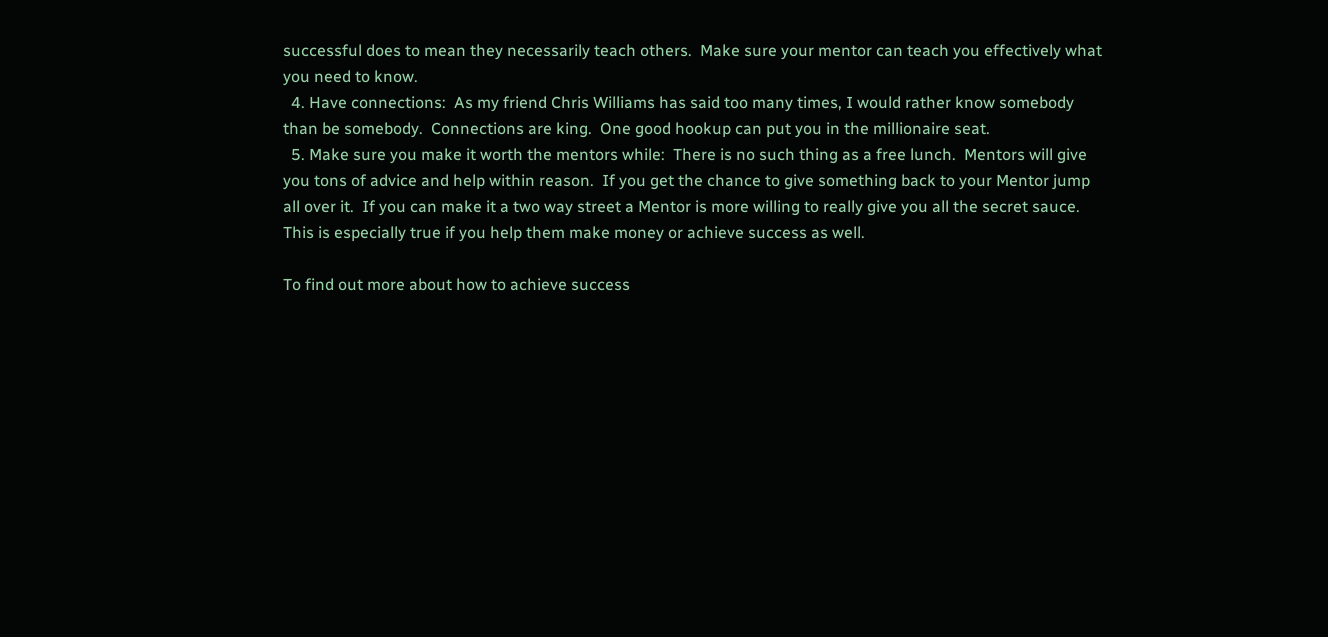successful does to mean they necessarily teach others.  Make sure your mentor can teach you effectively what you need to know.
  4. Have connections:  As my friend Chris Williams has said too many times, I would rather know somebody than be somebody.  Connections are king.  One good hookup can put you in the millionaire seat.
  5. Make sure you make it worth the mentors while:  There is no such thing as a free lunch.  Mentors will give you tons of advice and help within reason.  If you get the chance to give something back to your Mentor jump all over it.  If you can make it a two way street a Mentor is more willing to really give you all the secret sauce.  This is especially true if you help them make money or achieve success as well.

To find out more about how to achieve success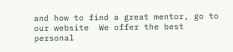and how to find a great mentor, go to our website  We offer the best personal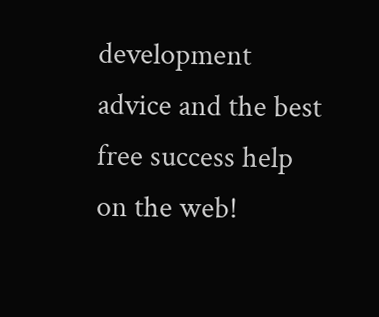development advice and the best free success help on the web!